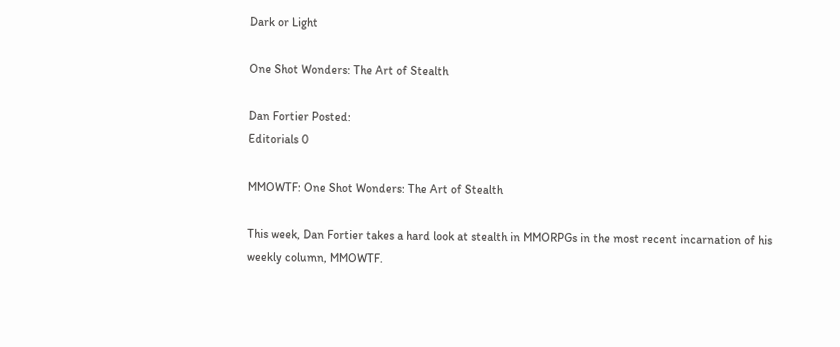Dark or Light

One Shot Wonders: The Art of Stealth

Dan Fortier Posted:
Editorials 0

MMOWTF: One Shot Wonders: The Art of Stealth

This week, Dan Fortier takes a hard look at stealth in MMORPGs in the most recent incarnation of his weekly column, MMOWTF.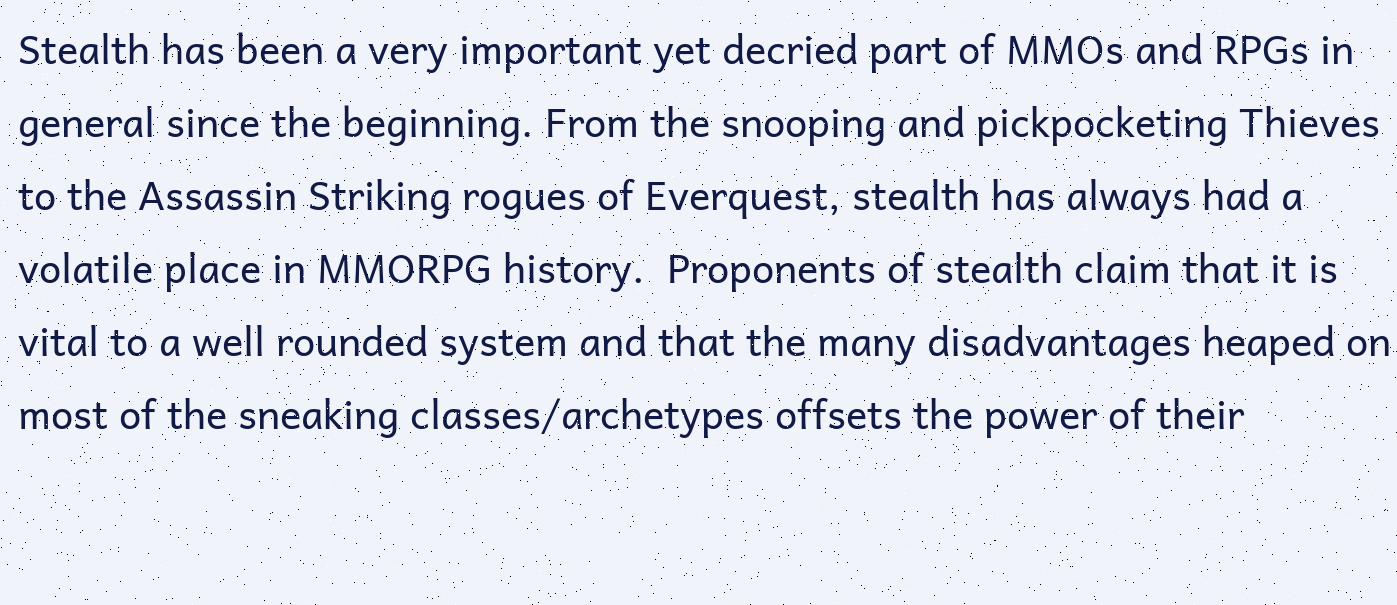Stealth has been a very important yet decried part of MMOs and RPGs in general since the beginning. From the snooping and pickpocketing Thieves to the Assassin Striking rogues of Everquest, stealth has always had a volatile place in MMORPG history.  Proponents of stealth claim that it is vital to a well rounded system and that the many disadvantages heaped on most of the sneaking classes/archetypes offsets the power of their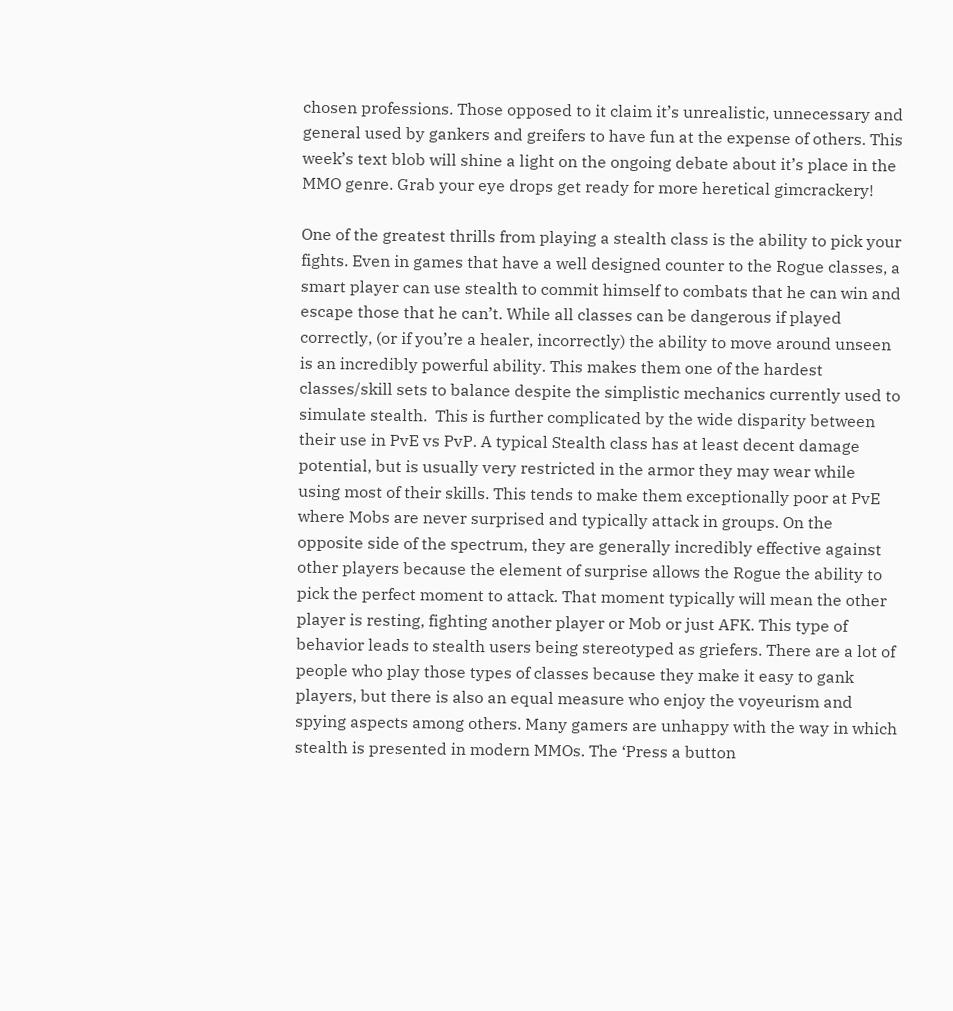chosen professions. Those opposed to it claim it’s unrealistic, unnecessary and general used by gankers and greifers to have fun at the expense of others. This week’s text blob will shine a light on the ongoing debate about it’s place in the MMO genre. Grab your eye drops get ready for more heretical gimcrackery!

One of the greatest thrills from playing a stealth class is the ability to pick your fights. Even in games that have a well designed counter to the Rogue classes, a smart player can use stealth to commit himself to combats that he can win and escape those that he can’t. While all classes can be dangerous if played correctly, (or if you’re a healer, incorrectly) the ability to move around unseen is an incredibly powerful ability. This makes them one of the hardest classes/skill sets to balance despite the simplistic mechanics currently used to simulate stealth.  This is further complicated by the wide disparity between their use in PvE vs PvP. A typical Stealth class has at least decent damage potential, but is usually very restricted in the armor they may wear while using most of their skills. This tends to make them exceptionally poor at PvE where Mobs are never surprised and typically attack in groups. On the opposite side of the spectrum, they are generally incredibly effective against other players because the element of surprise allows the Rogue the ability to pick the perfect moment to attack. That moment typically will mean the other player is resting, fighting another player or Mob or just AFK. This type of behavior leads to stealth users being stereotyped as griefers. There are a lot of people who play those types of classes because they make it easy to gank players, but there is also an equal measure who enjoy the voyeurism and spying aspects among others. Many gamers are unhappy with the way in which stealth is presented in modern MMOs. The ‘Press a button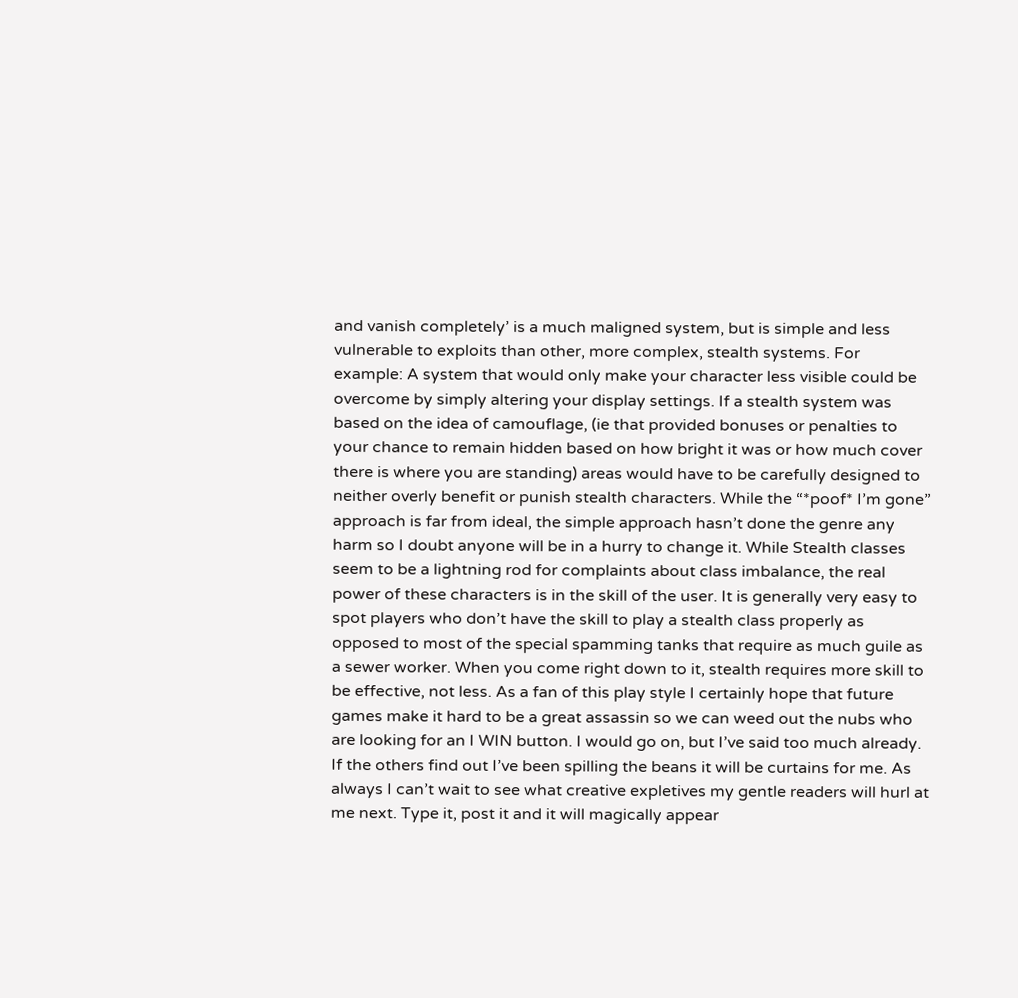and vanish completely’ is a much maligned system, but is simple and less vulnerable to exploits than other, more complex, stealth systems. For example: A system that would only make your character less visible could be overcome by simply altering your display settings. If a stealth system was based on the idea of camouflage, (ie that provided bonuses or penalties to your chance to remain hidden based on how bright it was or how much cover there is where you are standing) areas would have to be carefully designed to neither overly benefit or punish stealth characters. While the “*poof* I’m gone” approach is far from ideal, the simple approach hasn’t done the genre any harm so I doubt anyone will be in a hurry to change it. While Stealth classes seem to be a lightning rod for complaints about class imbalance, the real power of these characters is in the skill of the user. It is generally very easy to spot players who don’t have the skill to play a stealth class properly as opposed to most of the special spamming tanks that require as much guile as a sewer worker. When you come right down to it, stealth requires more skill to be effective, not less. As a fan of this play style I certainly hope that future games make it hard to be a great assassin so we can weed out the nubs who are looking for an I WIN button. I would go on, but I’ve said too much already. If the others find out I’ve been spilling the beans it will be curtains for me. As always I can’t wait to see what creative expletives my gentle readers will hurl at me next. Type it, post it and it will magically appear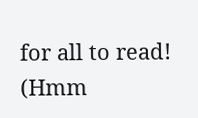for all to read! (Hmm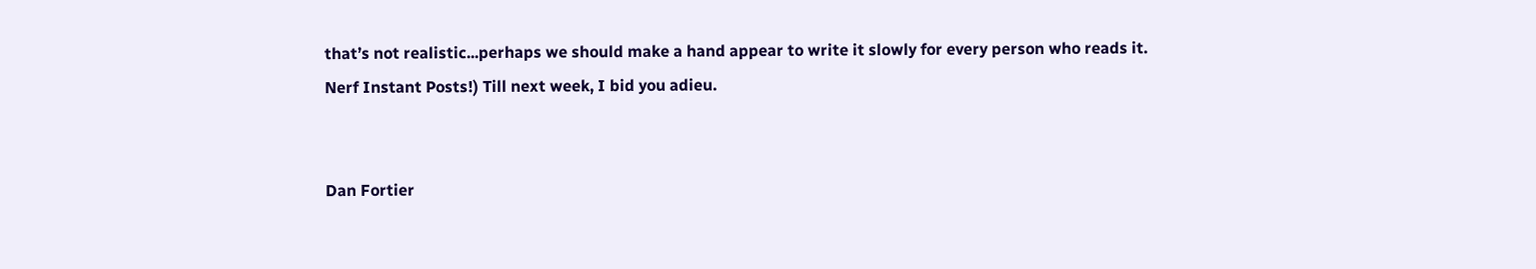that’s not realistic...perhaps we should make a hand appear to write it slowly for every person who reads it. Nerf Instant Posts!) Till next week, I bid you adieu.


Dan Fortier